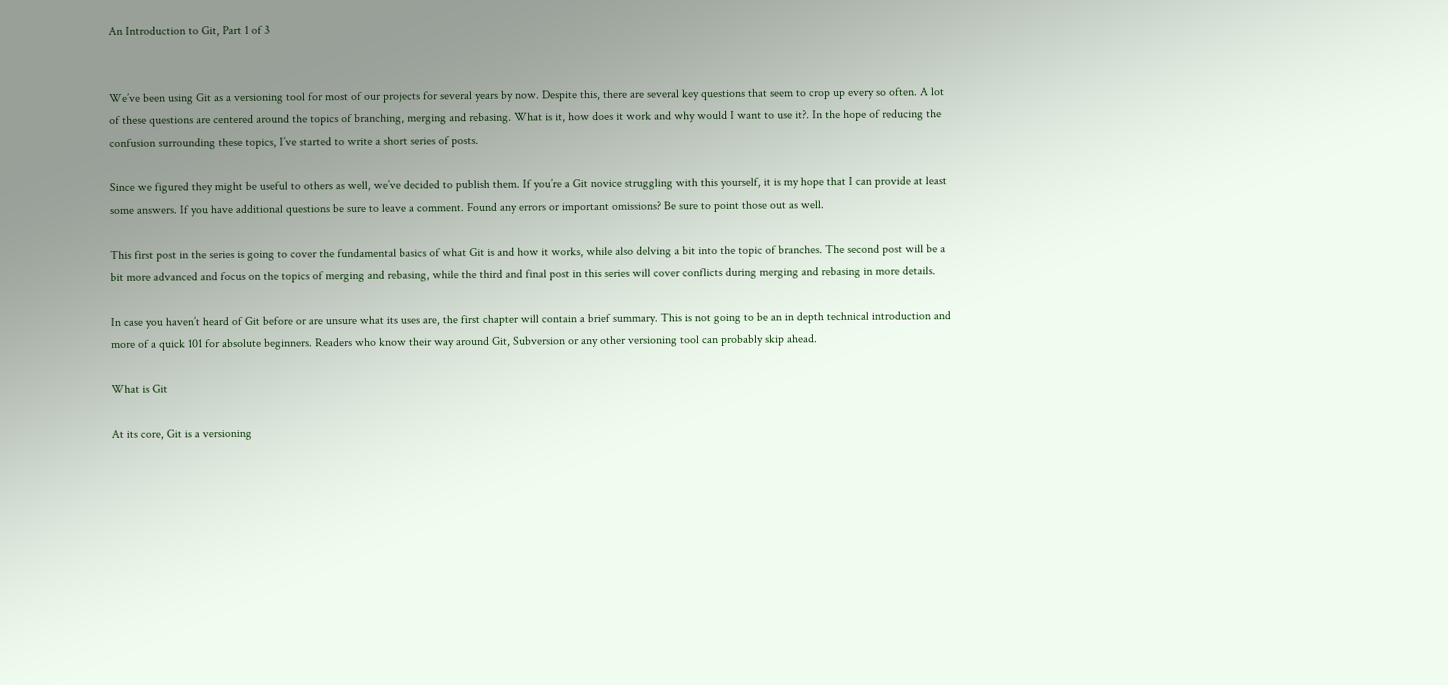An Introduction to Git, Part 1 of 3


We’ve been using Git as a versioning tool for most of our projects for several years by now. Despite this, there are several key questions that seem to crop up every so often. A lot of these questions are centered around the topics of branching, merging and rebasing. What is it, how does it work and why would I want to use it?. In the hope of reducing the confusion surrounding these topics, I’ve started to write a short series of posts.

Since we figured they might be useful to others as well, we’ve decided to publish them. If you’re a Git novice struggling with this yourself, it is my hope that I can provide at least some answers. If you have additional questions be sure to leave a comment. Found any errors or important omissions? Be sure to point those out as well.

This first post in the series is going to cover the fundamental basics of what Git is and how it works, while also delving a bit into the topic of branches. The second post will be a bit more advanced and focus on the topics of merging and rebasing, while the third and final post in this series will cover conflicts during merging and rebasing in more details.

In case you haven’t heard of Git before or are unsure what its uses are, the first chapter will contain a brief summary. This is not going to be an in depth technical introduction and more of a quick 101 for absolute beginners. Readers who know their way around Git, Subversion or any other versioning tool can probably skip ahead.

What is Git

At its core, Git is a versioning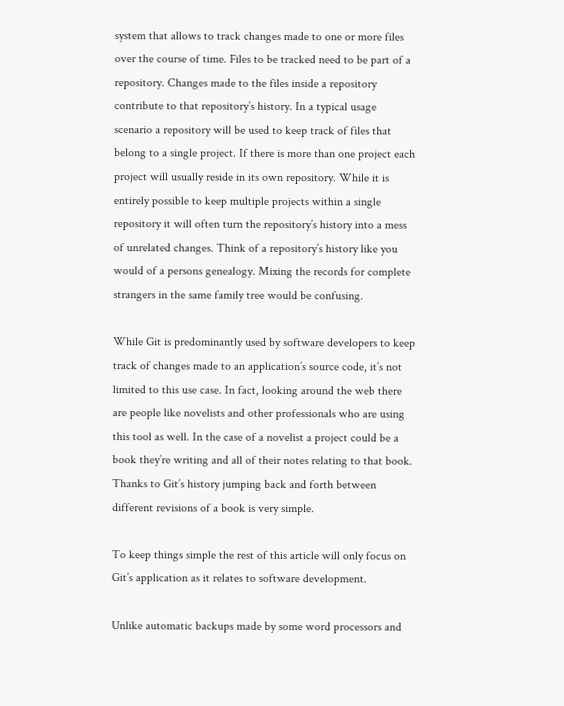system that allows to track changes made to one or more files over the course of time. Files to be tracked need to be part of a repository. Changes made to the files inside a repository contribute to that repository’s history. In a typical usage scenario a repository will be used to keep track of files that belong to a single project. If there is more than one project each project will usually reside in its own repository. While it is entirely possible to keep multiple projects within a single repository it will often turn the repository’s history into a mess of unrelated changes. Think of a repository’s history like you would of a persons genealogy. Mixing the records for complete strangers in the same family tree would be confusing.

While Git is predominantly used by software developers to keep track of changes made to an application’s source code, it’s not limited to this use case. In fact, looking around the web there are people like novelists and other professionals who are using this tool as well. In the case of a novelist a project could be a book they’re writing and all of their notes relating to that book. Thanks to Git’s history jumping back and forth between different revisions of a book is very simple.

To keep things simple the rest of this article will only focus on Git’s application as it relates to software development.

Unlike automatic backups made by some word processors and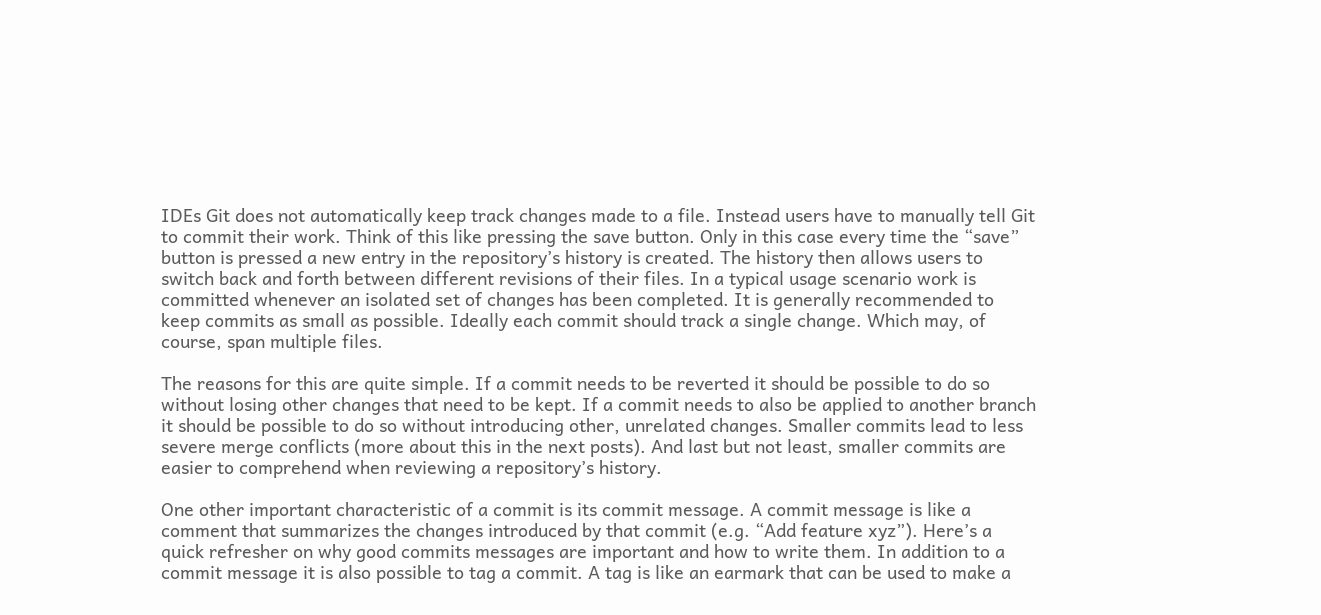IDEs Git does not automatically keep track changes made to a file. Instead users have to manually tell Git to commit their work. Think of this like pressing the save button. Only in this case every time the “save” button is pressed a new entry in the repository’s history is created. The history then allows users to switch back and forth between different revisions of their files. In a typical usage scenario work is committed whenever an isolated set of changes has been completed. It is generally recommended to keep commits as small as possible. Ideally each commit should track a single change. Which may, of course, span multiple files.

The reasons for this are quite simple. If a commit needs to be reverted it should be possible to do so without losing other changes that need to be kept. If a commit needs to also be applied to another branch it should be possible to do so without introducing other, unrelated changes. Smaller commits lead to less severe merge conflicts (more about this in the next posts). And last but not least, smaller commits are easier to comprehend when reviewing a repository’s history.

One other important characteristic of a commit is its commit message. A commit message is like a comment that summarizes the changes introduced by that commit (e.g. “Add feature xyz”). Here’s a quick refresher on why good commits messages are important and how to write them. In addition to a commit message it is also possible to tag a commit. A tag is like an earmark that can be used to make a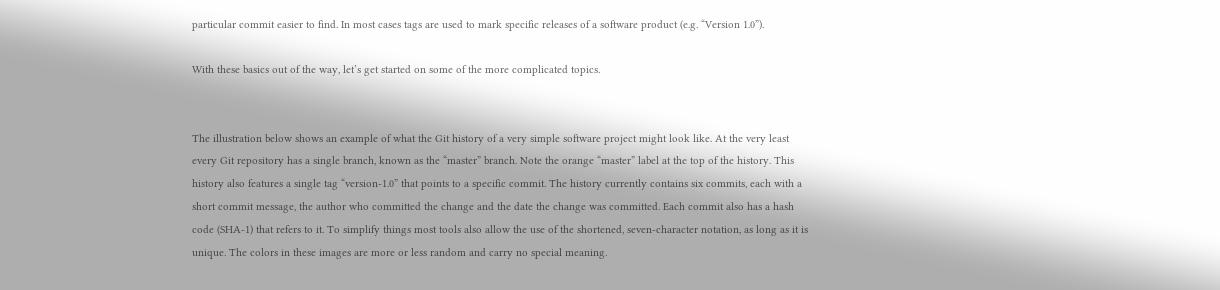particular commit easier to find. In most cases tags are used to mark specific releases of a software product (e.g. “Version 1.0”).

With these basics out of the way, let’s get started on some of the more complicated topics.


The illustration below shows an example of what the Git history of a very simple software project might look like. At the very least every Git repository has a single branch, known as the “master” branch. Note the orange “master” label at the top of the history. This history also features a single tag “version-1.0” that points to a specific commit. The history currently contains six commits, each with a short commit message, the author who committed the change and the date the change was committed. Each commit also has a hash code (SHA-1) that refers to it. To simplify things most tools also allow the use of the shortened, seven-character notation, as long as it is unique. The colors in these images are more or less random and carry no special meaning.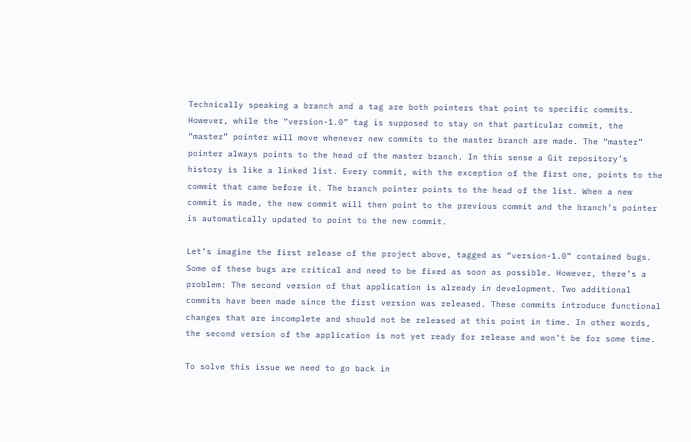Technically speaking a branch and a tag are both pointers that point to specific commits. However, while the “version-1.0” tag is supposed to stay on that particular commit, the “master” pointer will move whenever new commits to the master branch are made. The “master” pointer always points to the head of the master branch. In this sense a Git repository’s history is like a linked list. Every commit, with the exception of the first one, points to the commit that came before it. The branch pointer points to the head of the list. When a new commit is made, the new commit will then point to the previous commit and the branch’s pointer is automatically updated to point to the new commit.

Let’s imagine the first release of the project above, tagged as “version-1.0” contained bugs. Some of these bugs are critical and need to be fixed as soon as possible. However, there’s a problem: The second version of that application is already in development. Two additional commits have been made since the first version was released. These commits introduce functional changes that are incomplete and should not be released at this point in time. In other words, the second version of the application is not yet ready for release and won’t be for some time.

To solve this issue we need to go back in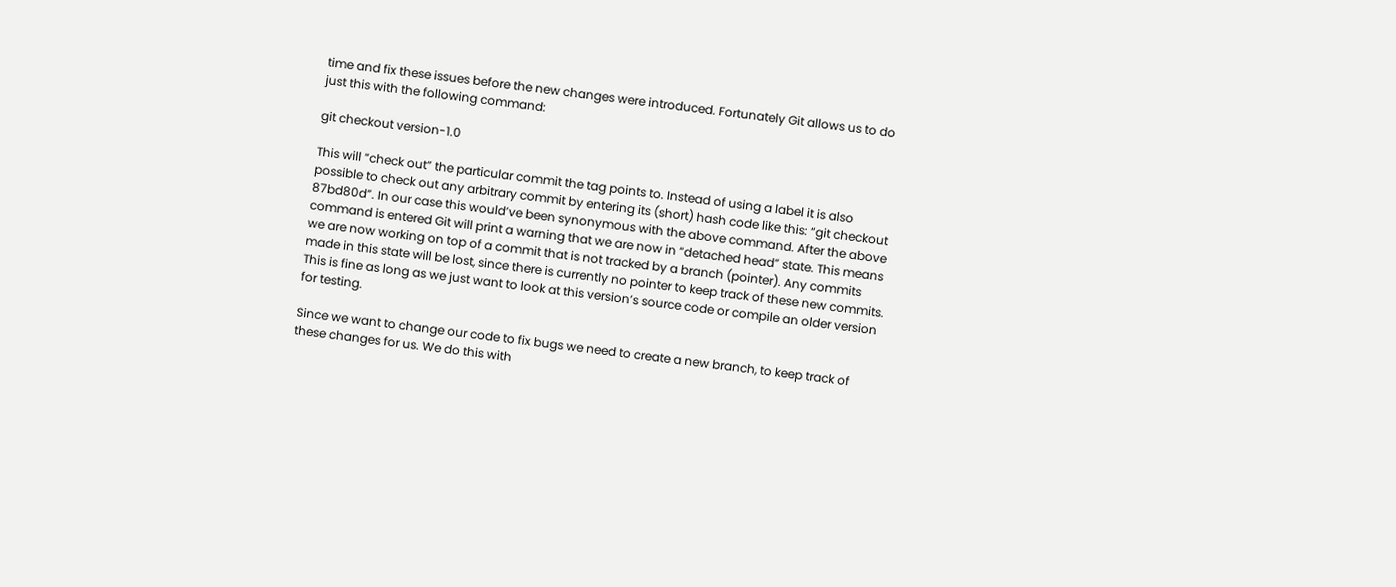time and fix these issues before the new changes were introduced. Fortunately Git allows us to do just this with the following command:

git checkout version-1.0

This will “check out” the particular commit the tag points to. Instead of using a label it is also possible to check out any arbitrary commit by entering its (short) hash code like this: “git checkout 87bd80d”. In our case this would’ve been synonymous with the above command. After the above command is entered Git will print a warning that we are now in “detached head” state. This means we are now working on top of a commit that is not tracked by a branch (pointer). Any commits made in this state will be lost, since there is currently no pointer to keep track of these new commits. This is fine as long as we just want to look at this version’s source code or compile an older version for testing.

Since we want to change our code to fix bugs we need to create a new branch, to keep track of these changes for us. We do this with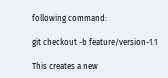following command:

git checkout -b feature/version-1.1

This creates a new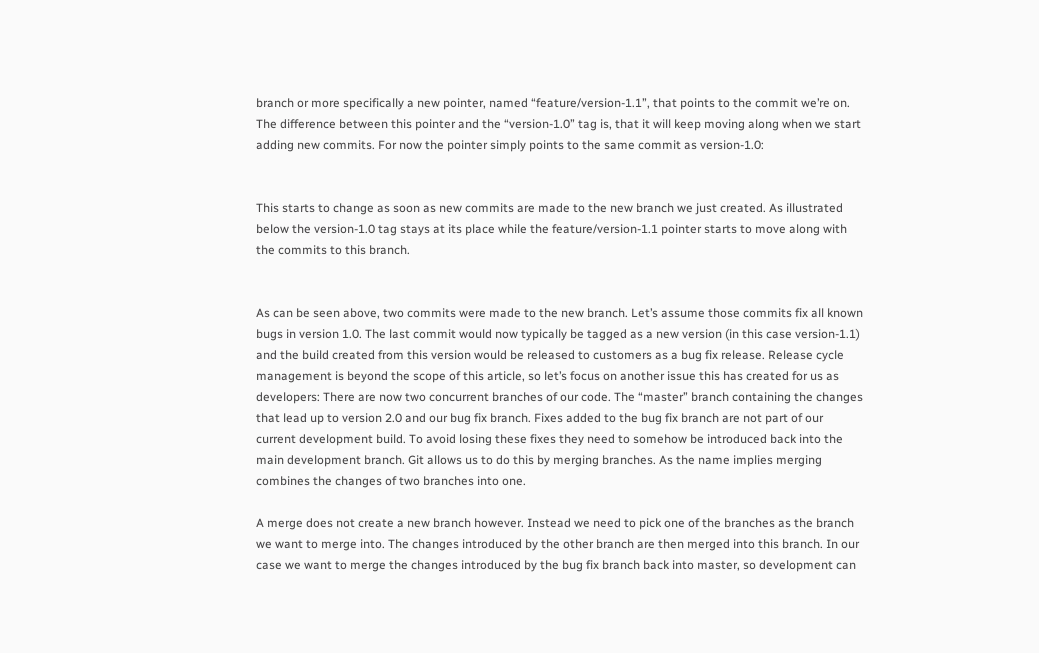branch or more specifically a new pointer, named “feature/version-1.1”, that points to the commit we’re on. The difference between this pointer and the “version-1.0” tag is, that it will keep moving along when we start adding new commits. For now the pointer simply points to the same commit as version-1.0:


This starts to change as soon as new commits are made to the new branch we just created. As illustrated below the version-1.0 tag stays at its place while the feature/version-1.1 pointer starts to move along with the commits to this branch.


As can be seen above, two commits were made to the new branch. Let’s assume those commits fix all known bugs in version 1.0. The last commit would now typically be tagged as a new version (in this case version-1.1) and the build created from this version would be released to customers as a bug fix release. Release cycle management is beyond the scope of this article, so let’s focus on another issue this has created for us as developers: There are now two concurrent branches of our code. The “master” branch containing the changes that lead up to version 2.0 and our bug fix branch. Fixes added to the bug fix branch are not part of our current development build. To avoid losing these fixes they need to somehow be introduced back into the main development branch. Git allows us to do this by merging branches. As the name implies merging combines the changes of two branches into one.

A merge does not create a new branch however. Instead we need to pick one of the branches as the branch we want to merge into. The changes introduced by the other branch are then merged into this branch. In our case we want to merge the changes introduced by the bug fix branch back into master, so development can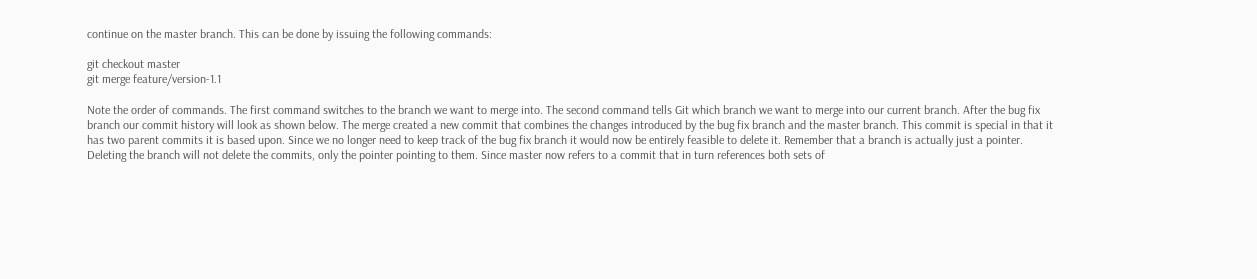continue on the master branch. This can be done by issuing the following commands:

git checkout master
git merge feature/version-1.1

Note the order of commands. The first command switches to the branch we want to merge into. The second command tells Git which branch we want to merge into our current branch. After the bug fix branch our commit history will look as shown below. The merge created a new commit that combines the changes introduced by the bug fix branch and the master branch. This commit is special in that it has two parent commits it is based upon. Since we no longer need to keep track of the bug fix branch it would now be entirely feasible to delete it. Remember that a branch is actually just a pointer. Deleting the branch will not delete the commits, only the pointer pointing to them. Since master now refers to a commit that in turn references both sets of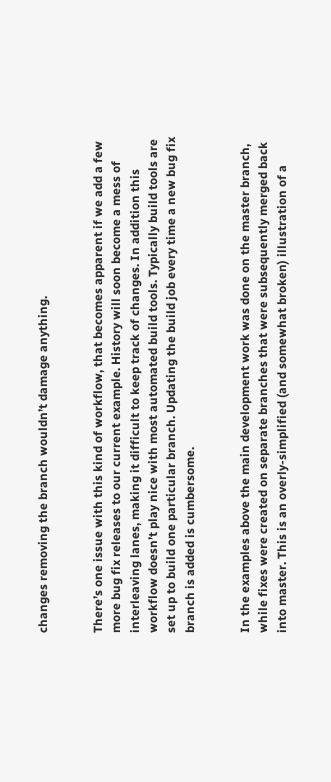changes removing the branch wouldn’t damage anything.


There’s one issue with this kind of workflow, that becomes apparent if we add a few more bug fix releases to our current example. History will soon become a mess of interleaving lanes, making it difficult to keep track of changes. In addition this workflow doesn’t play nice with most automated build tools. Typically build tools are set up to build one particular branch. Updating the build job every time a new bug fix branch is added is cumbersome.


In the examples above the main development work was done on the master branch, while fixes were created on separate branches that were subsequently merged back into master. This is an overly-simplified (and somewhat broken) illustration of a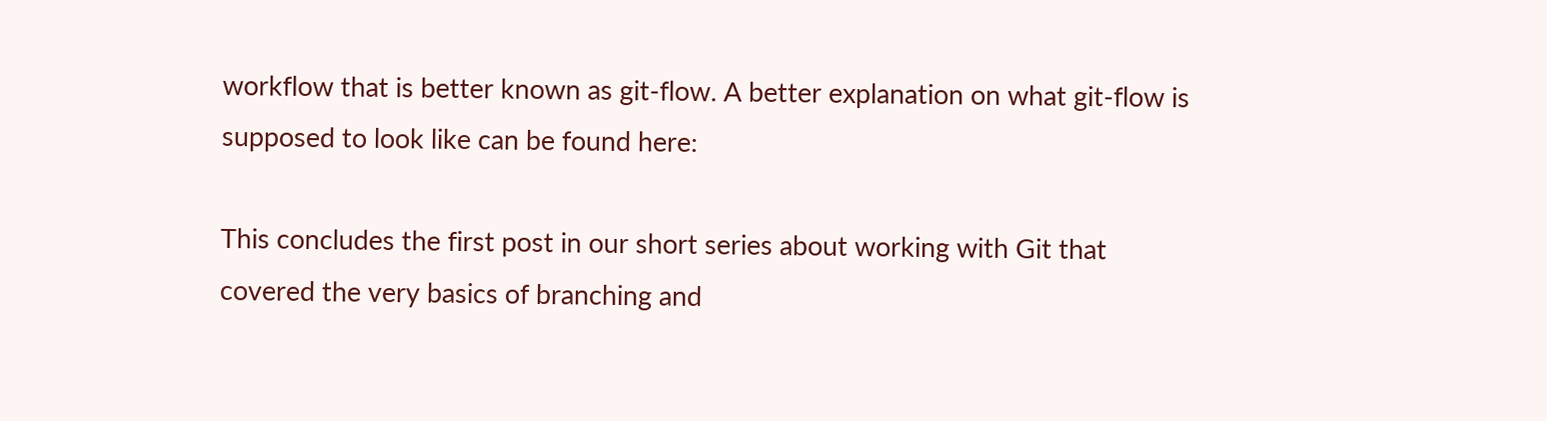workflow that is better known as git-flow. A better explanation on what git-flow is supposed to look like can be found here:

This concludes the first post in our short series about working with Git that covered the very basics of branching and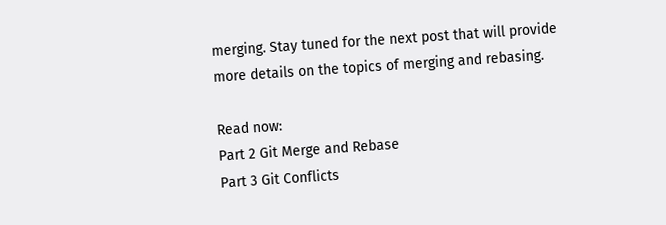merging. Stay tuned for the next post that will provide more details on the topics of merging and rebasing.

Read now:
Part 2 Git Merge and Rebase
Part 3 Git Conflicts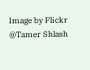Image by Flickr @Tamer Shlash